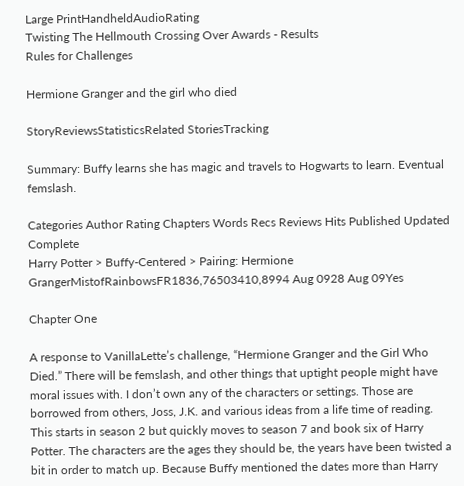Large PrintHandheldAudioRating
Twisting The Hellmouth Crossing Over Awards - Results
Rules for Challenges

Hermione Granger and the girl who died

StoryReviewsStatisticsRelated StoriesTracking

Summary: Buffy learns she has magic and travels to Hogwarts to learn. Eventual femslash.

Categories Author Rating Chapters Words Recs Reviews Hits Published Updated Complete
Harry Potter > Buffy-Centered > Pairing: Hermione GrangerMistofRainbowsFR1836,76503410,8994 Aug 0928 Aug 09Yes

Chapter One

A response to VanillaLette’s challenge, “Hermione Granger and the Girl Who Died.” There will be femslash, and other things that uptight people might have moral issues with. I don’t own any of the characters or settings. Those are borrowed from others, Joss, J.K. and various ideas from a life time of reading. This starts in season 2 but quickly moves to season 7 and book six of Harry Potter. The characters are the ages they should be, the years have been twisted a bit in order to match up. Because Buffy mentioned the dates more than Harry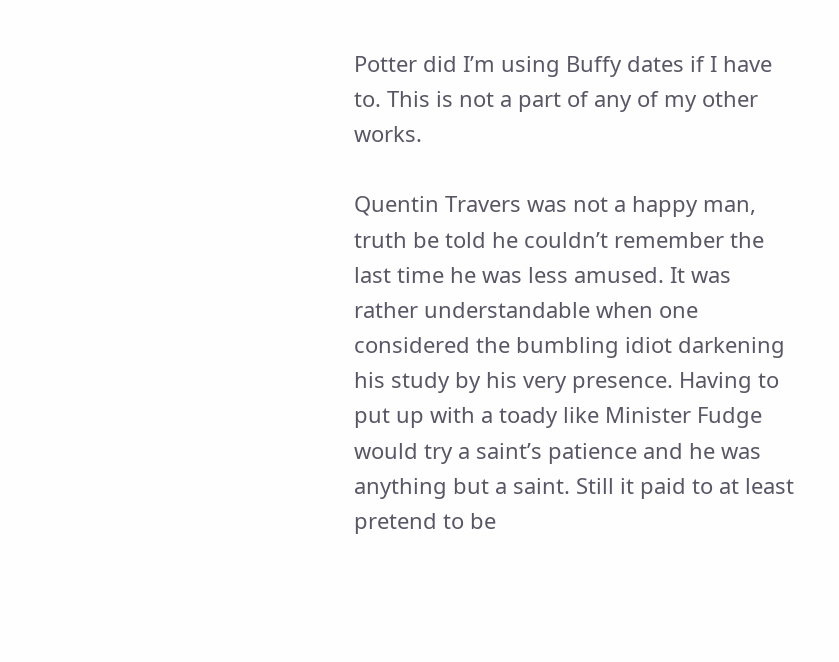Potter did I’m using Buffy dates if I have to. This is not a part of any of my other works.

Quentin Travers was not a happy man, truth be told he couldn’t remember the last time he was less amused. It was rather understandable when one considered the bumbling idiot darkening his study by his very presence. Having to put up with a toady like Minister Fudge would try a saint’s patience and he was anything but a saint. Still it paid to at least pretend to be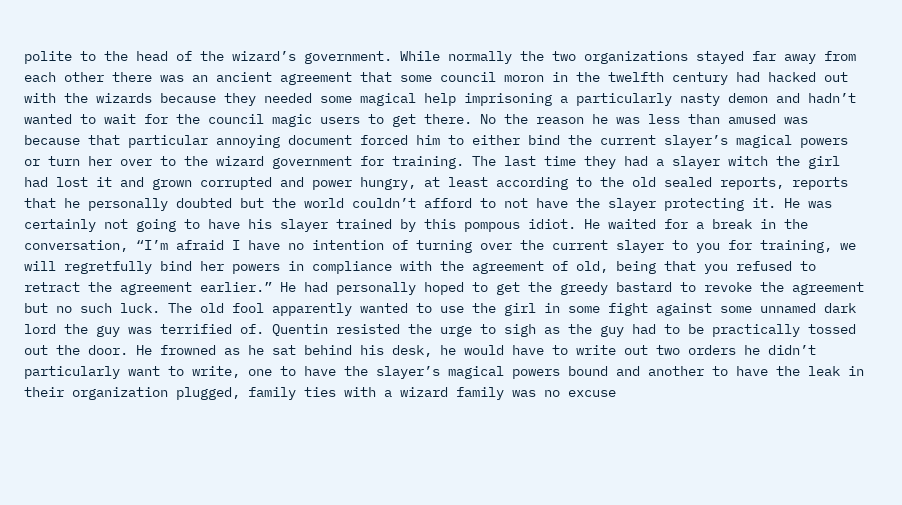polite to the head of the wizard’s government. While normally the two organizations stayed far away from each other there was an ancient agreement that some council moron in the twelfth century had hacked out with the wizards because they needed some magical help imprisoning a particularly nasty demon and hadn’t wanted to wait for the council magic users to get there. No the reason he was less than amused was because that particular annoying document forced him to either bind the current slayer’s magical powers or turn her over to the wizard government for training. The last time they had a slayer witch the girl had lost it and grown corrupted and power hungry, at least according to the old sealed reports, reports that he personally doubted but the world couldn’t afford to not have the slayer protecting it. He was certainly not going to have his slayer trained by this pompous idiot. He waited for a break in the conversation, “I’m afraid I have no intention of turning over the current slayer to you for training, we will regretfully bind her powers in compliance with the agreement of old, being that you refused to retract the agreement earlier.” He had personally hoped to get the greedy bastard to revoke the agreement but no such luck. The old fool apparently wanted to use the girl in some fight against some unnamed dark lord the guy was terrified of. Quentin resisted the urge to sigh as the guy had to be practically tossed out the door. He frowned as he sat behind his desk, he would have to write out two orders he didn’t particularly want to write, one to have the slayer’s magical powers bound and another to have the leak in their organization plugged, family ties with a wizard family was no excuse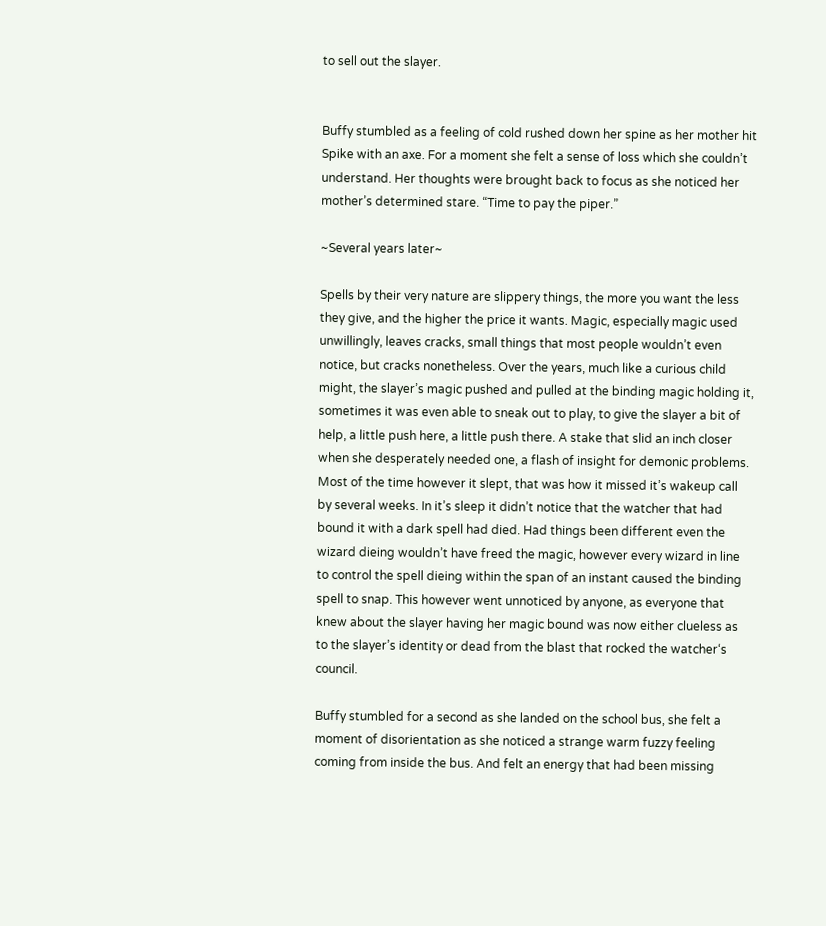to sell out the slayer.


Buffy stumbled as a feeling of cold rushed down her spine as her mother hit Spike with an axe. For a moment she felt a sense of loss which she couldn’t understand. Her thoughts were brought back to focus as she noticed her mother’s determined stare. “Time to pay the piper.”

~Several years later~

Spells by their very nature are slippery things, the more you want the less they give, and the higher the price it wants. Magic, especially magic used unwillingly, leaves cracks, small things that most people wouldn’t even notice, but cracks nonetheless. Over the years, much like a curious child might, the slayer’s magic pushed and pulled at the binding magic holding it, sometimes it was even able to sneak out to play, to give the slayer a bit of help, a little push here, a little push there. A stake that slid an inch closer when she desperately needed one, a flash of insight for demonic problems. Most of the time however it slept, that was how it missed it’s wakeup call by several weeks. In it’s sleep it didn’t notice that the watcher that had bound it with a dark spell had died. Had things been different even the wizard dieing wouldn’t have freed the magic, however every wizard in line to control the spell dieing within the span of an instant caused the binding spell to snap. This however went unnoticed by anyone, as everyone that knew about the slayer having her magic bound was now either clueless as to the slayer’s identity or dead from the blast that rocked the watcher‘s council.

Buffy stumbled for a second as she landed on the school bus, she felt a moment of disorientation as she noticed a strange warm fuzzy feeling coming from inside the bus. And felt an energy that had been missing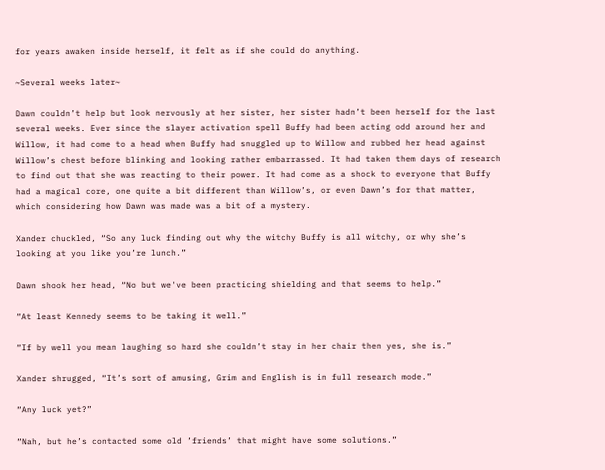for years awaken inside herself, it felt as if she could do anything.

~Several weeks later~

Dawn couldn’t help but look nervously at her sister, her sister hadn’t been herself for the last several weeks. Ever since the slayer activation spell Buffy had been acting odd around her and Willow, it had come to a head when Buffy had snuggled up to Willow and rubbed her head against Willow’s chest before blinking and looking rather embarrassed. It had taken them days of research to find out that she was reacting to their power. It had come as a shock to everyone that Buffy had a magical core, one quite a bit different than Willow’s, or even Dawn’s for that matter, which considering how Dawn was made was a bit of a mystery.

Xander chuckled, “So any luck finding out why the witchy Buffy is all witchy, or why she’s looking at you like you’re lunch.”

Dawn shook her head, “No but we've been practicing shielding and that seems to help.”

“At least Kennedy seems to be taking it well.”

“If by well you mean laughing so hard she couldn’t stay in her chair then yes, she is.”

Xander shrugged, “It’s sort of amusing, Grim and English is in full research mode.”

“Any luck yet?”

“Nah, but he’s contacted some old ’friends’ that might have some solutions.”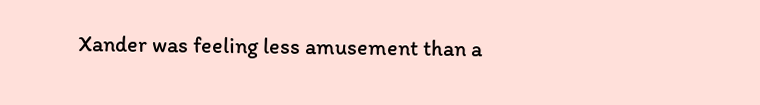Xander was feeling less amusement than a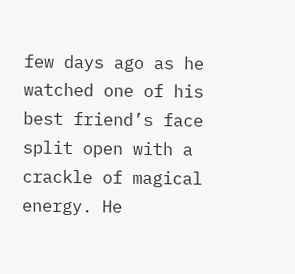few days ago as he watched one of his best friend’s face split open with a crackle of magical energy. He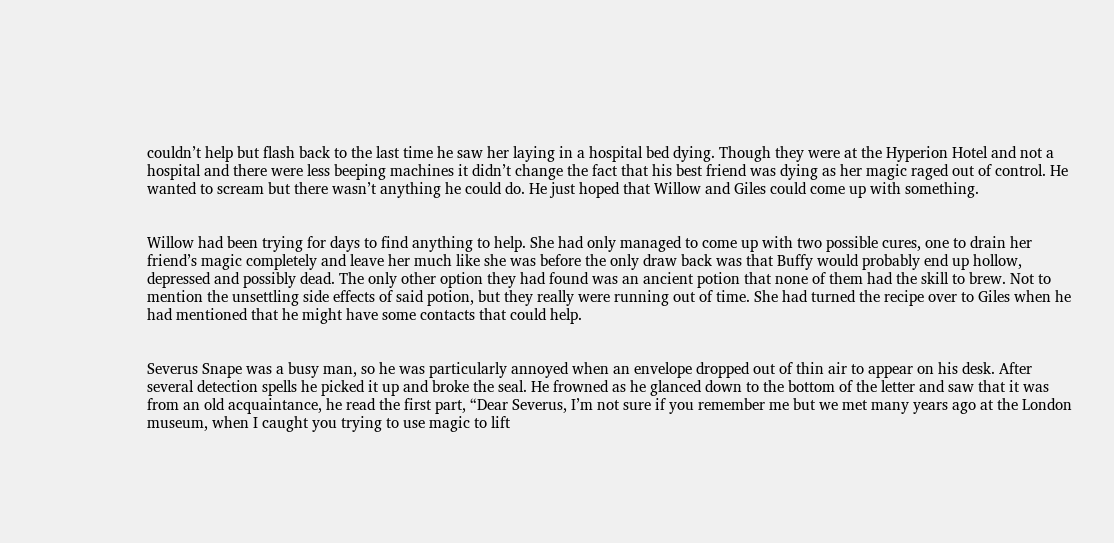couldn’t help but flash back to the last time he saw her laying in a hospital bed dying. Though they were at the Hyperion Hotel and not a hospital and there were less beeping machines it didn’t change the fact that his best friend was dying as her magic raged out of control. He wanted to scream but there wasn’t anything he could do. He just hoped that Willow and Giles could come up with something.


Willow had been trying for days to find anything to help. She had only managed to come up with two possible cures, one to drain her friend’s magic completely and leave her much like she was before the only draw back was that Buffy would probably end up hollow, depressed and possibly dead. The only other option they had found was an ancient potion that none of them had the skill to brew. Not to mention the unsettling side effects of said potion, but they really were running out of time. She had turned the recipe over to Giles when he had mentioned that he might have some contacts that could help.


Severus Snape was a busy man, so he was particularly annoyed when an envelope dropped out of thin air to appear on his desk. After several detection spells he picked it up and broke the seal. He frowned as he glanced down to the bottom of the letter and saw that it was from an old acquaintance, he read the first part, “Dear Severus, I’m not sure if you remember me but we met many years ago at the London museum, when I caught you trying to use magic to lift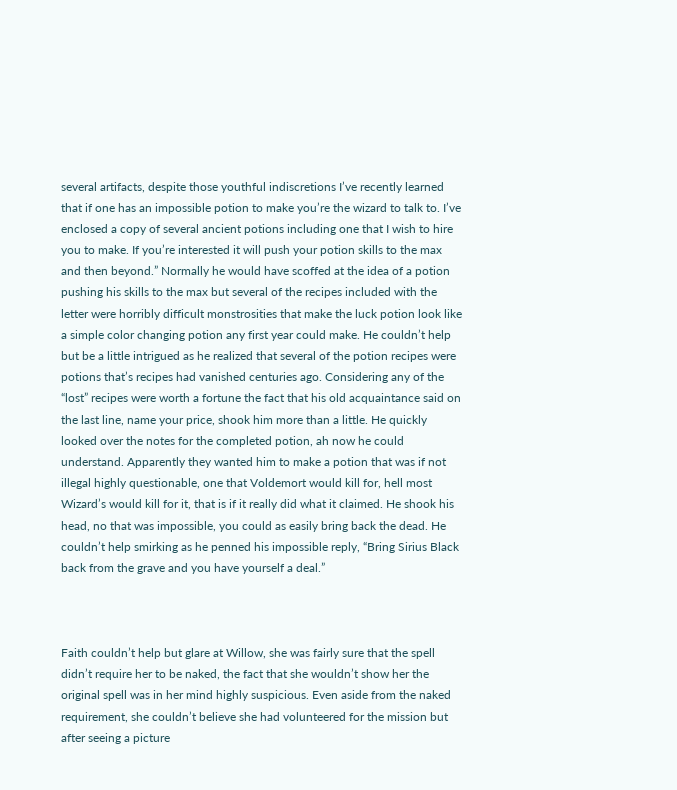several artifacts, despite those youthful indiscretions I’ve recently learned that if one has an impossible potion to make you’re the wizard to talk to. I’ve enclosed a copy of several ancient potions including one that I wish to hire you to make. If you’re interested it will push your potion skills to the max and then beyond.” Normally he would have scoffed at the idea of a potion pushing his skills to the max but several of the recipes included with the letter were horribly difficult monstrosities that make the luck potion look like a simple color changing potion any first year could make. He couldn’t help but be a little intrigued as he realized that several of the potion recipes were potions that’s recipes had vanished centuries ago. Considering any of the “lost” recipes were worth a fortune the fact that his old acquaintance said on the last line, name your price, shook him more than a little. He quickly looked over the notes for the completed potion, ah now he could understand. Apparently they wanted him to make a potion that was if not illegal highly questionable, one that Voldemort would kill for, hell most Wizard’s would kill for it, that is if it really did what it claimed. He shook his head, no that was impossible, you could as easily bring back the dead. He couldn’t help smirking as he penned his impossible reply, “Bring Sirius Black back from the grave and you have yourself a deal.”



Faith couldn’t help but glare at Willow, she was fairly sure that the spell didn’t require her to be naked, the fact that she wouldn’t show her the original spell was in her mind highly suspicious. Even aside from the naked requirement, she couldn’t believe she had volunteered for the mission but after seeing a picture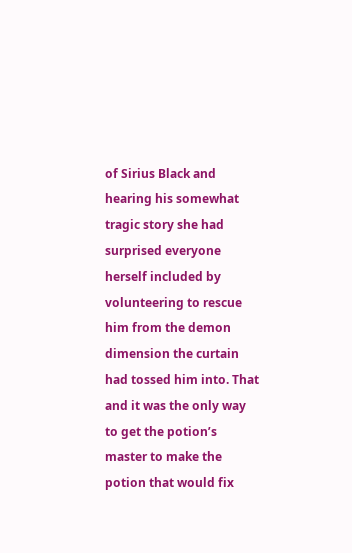of Sirius Black and hearing his somewhat tragic story she had surprised everyone herself included by volunteering to rescue him from the demon dimension the curtain had tossed him into. That and it was the only way to get the potion’s master to make the potion that would fix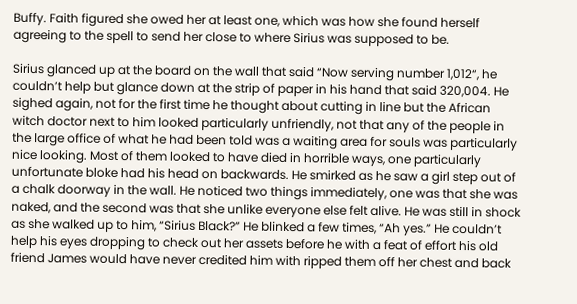Buffy. Faith figured she owed her at least one, which was how she found herself agreeing to the spell to send her close to where Sirius was supposed to be.

Sirius glanced up at the board on the wall that said “Now serving number 1,012“, he couldn’t help but glance down at the strip of paper in his hand that said 320,004. He sighed again, not for the first time he thought about cutting in line but the African witch doctor next to him looked particularly unfriendly, not that any of the people in the large office of what he had been told was a waiting area for souls was particularly nice looking. Most of them looked to have died in horrible ways, one particularly unfortunate bloke had his head on backwards. He smirked as he saw a girl step out of a chalk doorway in the wall. He noticed two things immediately, one was that she was naked, and the second was that she unlike everyone else felt alive. He was still in shock as she walked up to him, “Sirius Black?” He blinked a few times, “Ah yes.” He couldn’t help his eyes dropping to check out her assets before he with a feat of effort his old friend James would have never credited him with ripped them off her chest and back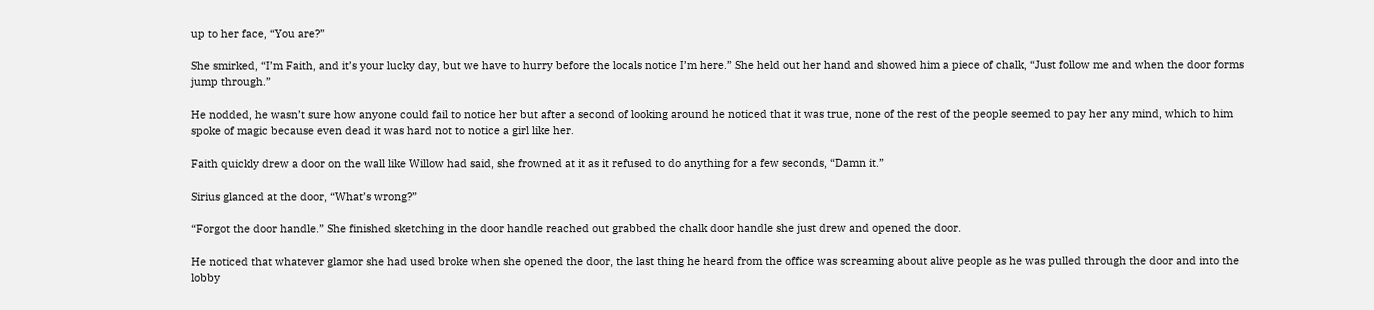up to her face, “You are?”

She smirked, “I’m Faith, and it’s your lucky day, but we have to hurry before the locals notice I’m here.” She held out her hand and showed him a piece of chalk, “Just follow me and when the door forms jump through.”

He nodded, he wasn’t sure how anyone could fail to notice her but after a second of looking around he noticed that it was true, none of the rest of the people seemed to pay her any mind, which to him spoke of magic because even dead it was hard not to notice a girl like her.

Faith quickly drew a door on the wall like Willow had said, she frowned at it as it refused to do anything for a few seconds, “Damn it.”

Sirius glanced at the door, “What’s wrong?”

“Forgot the door handle.” She finished sketching in the door handle reached out grabbed the chalk door handle she just drew and opened the door.

He noticed that whatever glamor she had used broke when she opened the door, the last thing he heard from the office was screaming about alive people as he was pulled through the door and into the lobby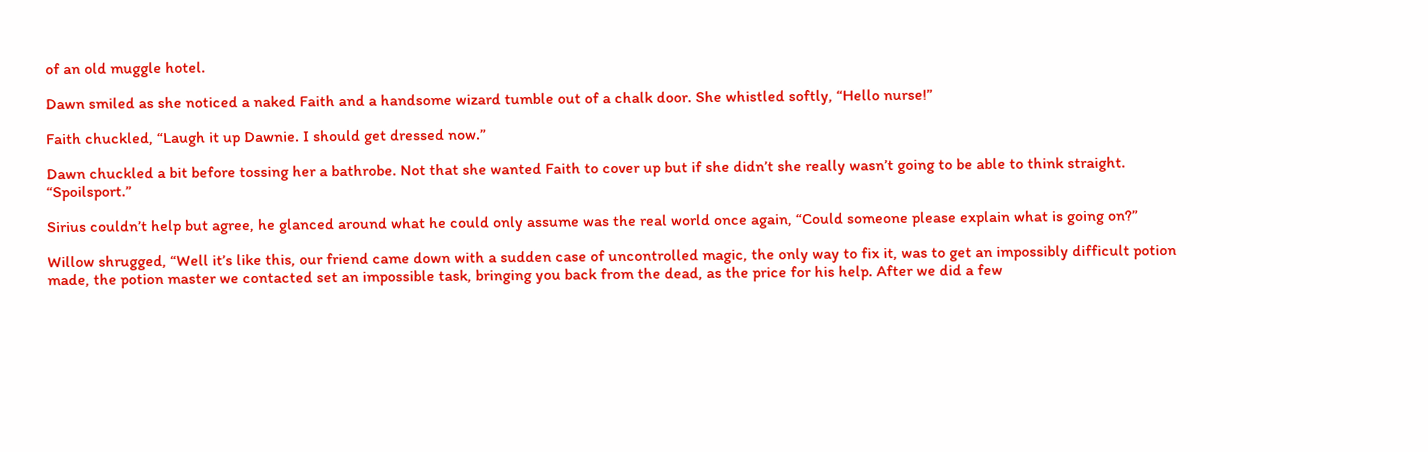of an old muggle hotel.

Dawn smiled as she noticed a naked Faith and a handsome wizard tumble out of a chalk door. She whistled softly, “Hello nurse!”

Faith chuckled, “Laugh it up Dawnie. I should get dressed now.”

Dawn chuckled a bit before tossing her a bathrobe. Not that she wanted Faith to cover up but if she didn’t she really wasn’t going to be able to think straight. “Spoilsport.”

Sirius couldn’t help but agree, he glanced around what he could only assume was the real world once again, “Could someone please explain what is going on?”

Willow shrugged, “Well it’s like this, our friend came down with a sudden case of uncontrolled magic, the only way to fix it, was to get an impossibly difficult potion made, the potion master we contacted set an impossible task, bringing you back from the dead, as the price for his help. After we did a few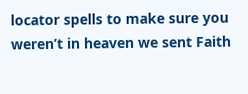locator spells to make sure you weren’t in heaven we sent Faith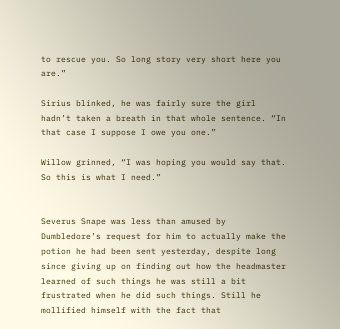to rescue you. So long story very short here you are.”

Sirius blinked, he was fairly sure the girl hadn’t taken a breath in that whole sentence. “In that case I suppose I owe you one.”

Willow grinned, “I was hoping you would say that. So this is what I need.”


Severus Snape was less than amused by Dumbledore’s request for him to actually make the potion he had been sent yesterday, despite long since giving up on finding out how the headmaster learned of such things he was still a bit frustrated when he did such things. Still he mollified himself with the fact that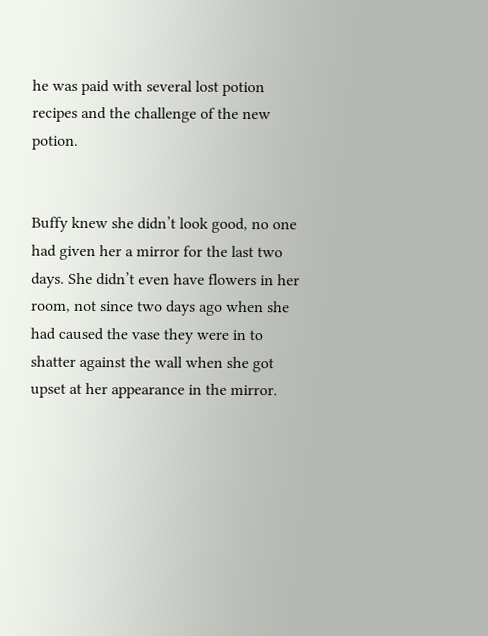he was paid with several lost potion recipes and the challenge of the new potion.


Buffy knew she didn’t look good, no one had given her a mirror for the last two days. She didn’t even have flowers in her room, not since two days ago when she had caused the vase they were in to shatter against the wall when she got upset at her appearance in the mirror.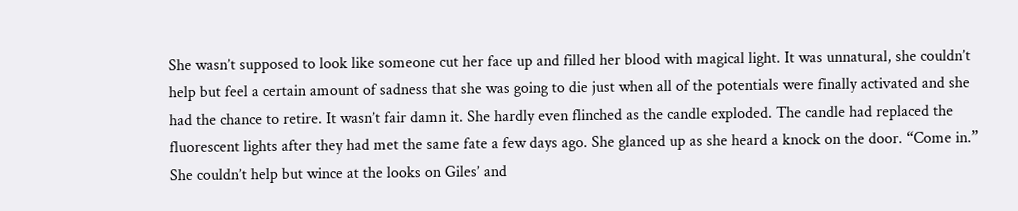She wasn’t supposed to look like someone cut her face up and filled her blood with magical light. It was unnatural, she couldn’t help but feel a certain amount of sadness that she was going to die just when all of the potentials were finally activated and she had the chance to retire. It wasn’t fair damn it. She hardly even flinched as the candle exploded. The candle had replaced the fluorescent lights after they had met the same fate a few days ago. She glanced up as she heard a knock on the door. “Come in.” She couldn’t help but wince at the looks on Giles’ and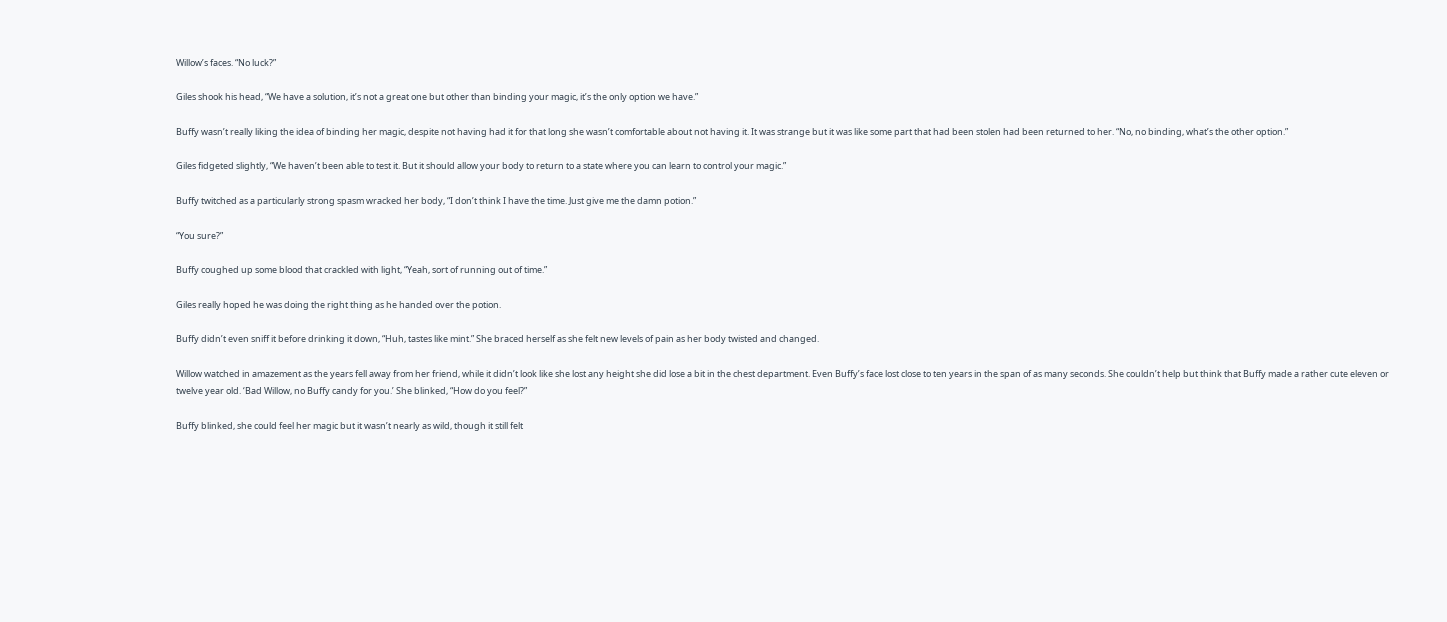Willow’s faces. “No luck?”

Giles shook his head, “We have a solution, it’s not a great one but other than binding your magic, it’s the only option we have.”

Buffy wasn’t really liking the idea of binding her magic, despite not having had it for that long she wasn’t comfortable about not having it. It was strange but it was like some part that had been stolen had been returned to her. “No, no binding, what’s the other option.”

Giles fidgeted slightly, “We haven’t been able to test it. But it should allow your body to return to a state where you can learn to control your magic.”

Buffy twitched as a particularly strong spasm wracked her body, “I don’t think I have the time. Just give me the damn potion.”

“You sure?”

Buffy coughed up some blood that crackled with light, “Yeah, sort of running out of time.”

Giles really hoped he was doing the right thing as he handed over the potion.

Buffy didn’t even sniff it before drinking it down, “Huh, tastes like mint.” She braced herself as she felt new levels of pain as her body twisted and changed.

Willow watched in amazement as the years fell away from her friend, while it didn’t look like she lost any height she did lose a bit in the chest department. Even Buffy’s face lost close to ten years in the span of as many seconds. She couldn’t help but think that Buffy made a rather cute eleven or twelve year old. ‘Bad Willow, no Buffy candy for you.’ She blinked, “How do you feel?”

Buffy blinked, she could feel her magic but it wasn’t nearly as wild, though it still felt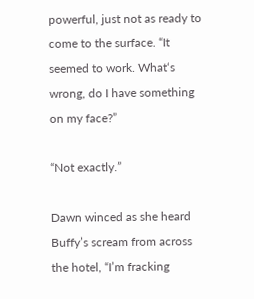powerful, just not as ready to come to the surface. “It seemed to work. What‘s wrong, do I have something on my face?”

“Not exactly.”

Dawn winced as she heard Buffy’s scream from across the hotel, “I’m fracking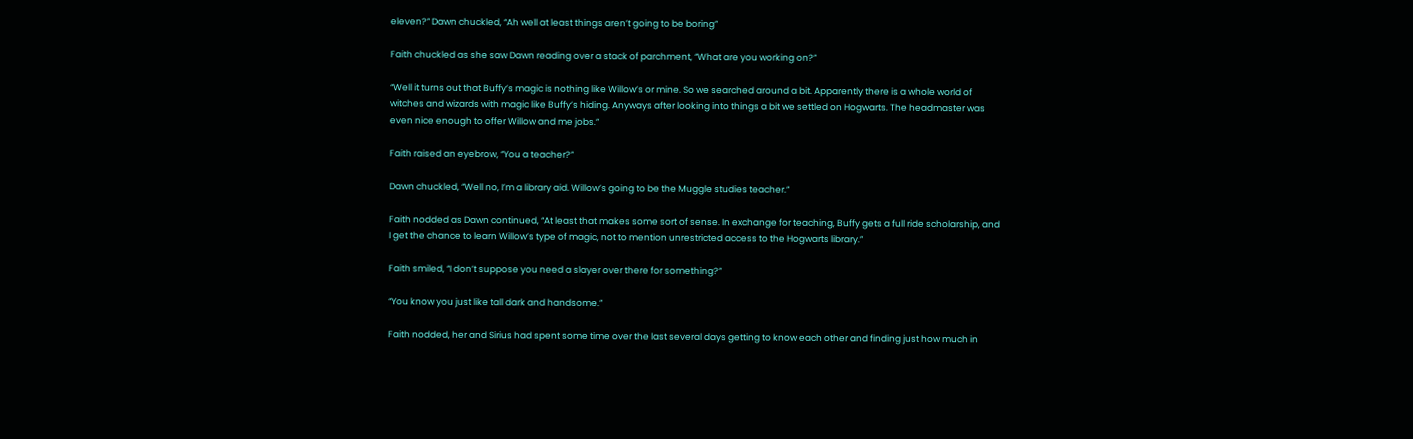eleven?” Dawn chuckled, “Ah well at least things aren’t going to be boring”

Faith chuckled as she saw Dawn reading over a stack of parchment, “What are you working on?”

“Well it turns out that Buffy’s magic is nothing like Willow’s or mine. So we searched around a bit. Apparently there is a whole world of witches and wizards with magic like Buffy’s hiding. Anyways after looking into things a bit we settled on Hogwarts. The headmaster was even nice enough to offer Willow and me jobs.”

Faith raised an eyebrow, “You a teacher?”

Dawn chuckled, “Well no, I’m a library aid. Willow’s going to be the Muggle studies teacher.”

Faith nodded as Dawn continued, “At least that makes some sort of sense. In exchange for teaching, Buffy gets a full ride scholarship, and I get the chance to learn Willow’s type of magic, not to mention unrestricted access to the Hogwarts library.”

Faith smiled, “I don’t suppose you need a slayer over there for something?”

“You know you just like tall dark and handsome.”

Faith nodded, her and Sirius had spent some time over the last several days getting to know each other and finding just how much in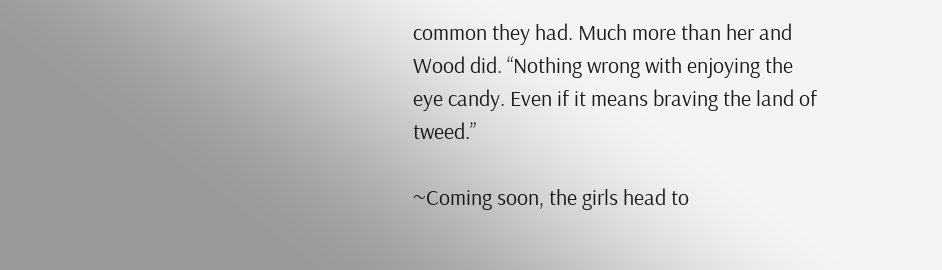common they had. Much more than her and Wood did. “Nothing wrong with enjoying the eye candy. Even if it means braving the land of tweed.”

~Coming soon, the girls head to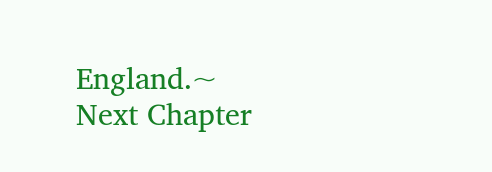England.~
Next Chapter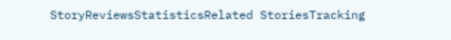StoryReviewsStatisticsRelated StoriesTracking